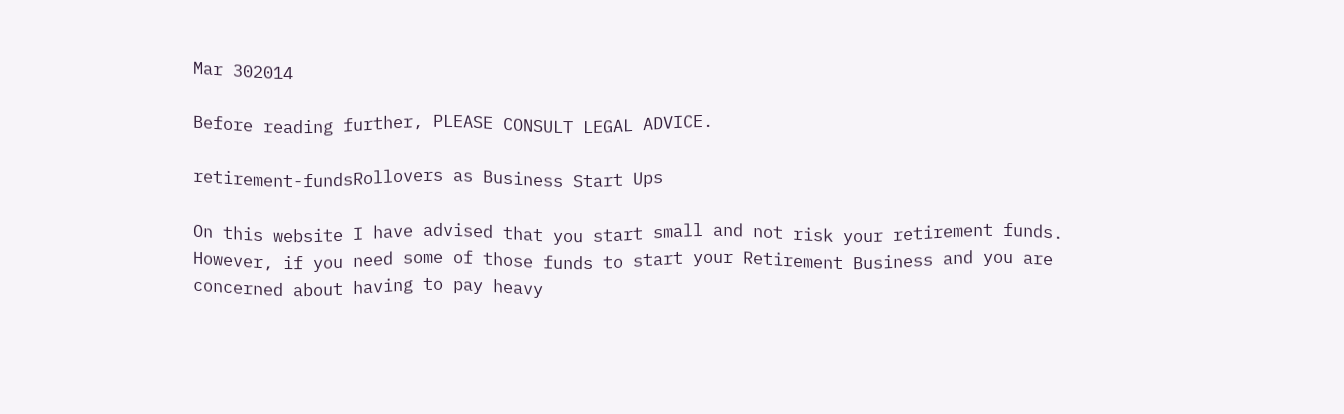Mar 302014

Before reading further, PLEASE CONSULT LEGAL ADVICE.

retirement-fundsRollovers as Business Start Ups

On this website I have advised that you start small and not risk your retirement funds. However, if you need some of those funds to start your Retirement Business and you are concerned about having to pay heavy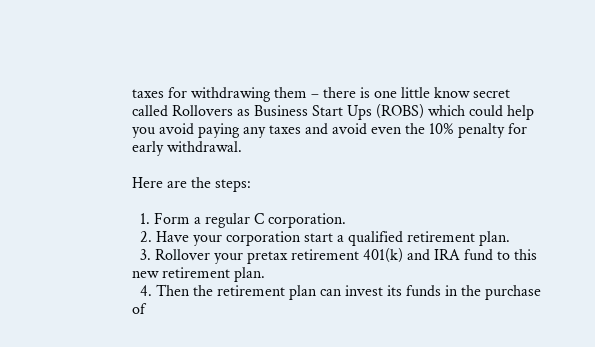taxes for withdrawing them – there is one little know secret called Rollovers as Business Start Ups (ROBS) which could help you avoid paying any taxes and avoid even the 10% penalty for early withdrawal.

Here are the steps:

  1. Form a regular C corporation.
  2. Have your corporation start a qualified retirement plan.
  3. Rollover your pretax retirement 401(k) and IRA fund to this new retirement plan.
  4. Then the retirement plan can invest its funds in the purchase of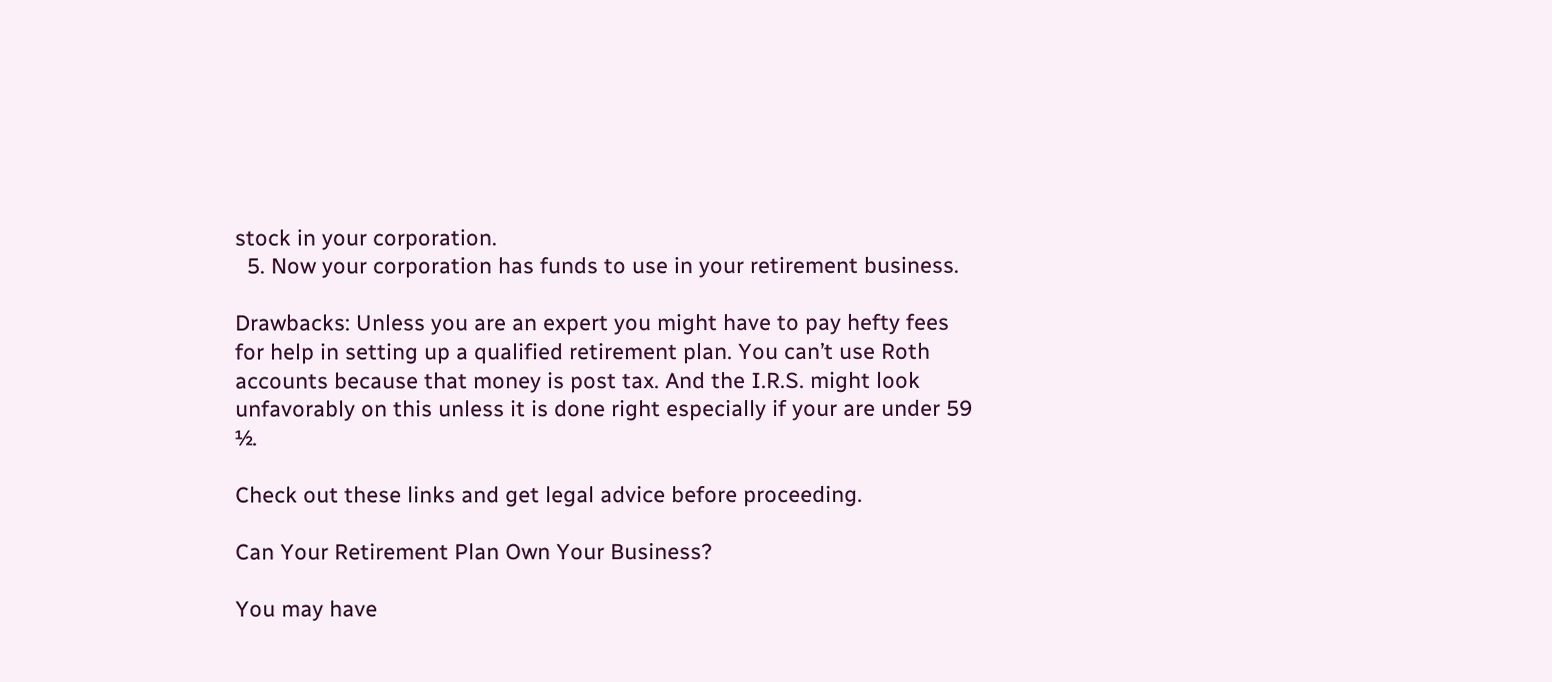stock in your corporation.
  5. Now your corporation has funds to use in your retirement business.

Drawbacks: Unless you are an expert you might have to pay hefty fees for help in setting up a qualified retirement plan. You can’t use Roth accounts because that money is post tax. And the I.R.S. might look unfavorably on this unless it is done right especially if your are under 59 ½.

Check out these links and get legal advice before proceeding.

Can Your Retirement Plan Own Your Business?

You may have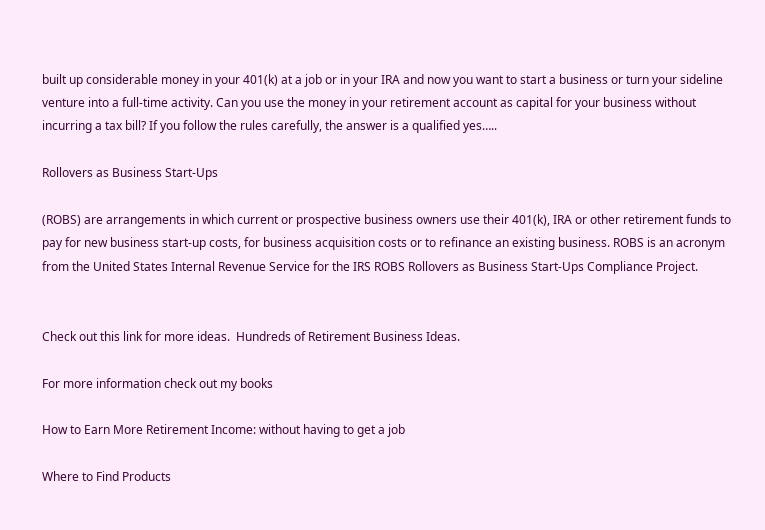built up considerable money in your 401(k) at a job or in your IRA and now you want to start a business or turn your sideline venture into a full-time activity. Can you use the money in your retirement account as capital for your business without incurring a tax bill? If you follow the rules carefully, the answer is a qualified yes…..

Rollovers as Business Start-Ups

(ROBS) are arrangements in which current or prospective business owners use their 401(k), IRA or other retirement funds to pay for new business start-up costs, for business acquisition costs or to refinance an existing business. ROBS is an acronym from the United States Internal Revenue Service for the IRS ROBS Rollovers as Business Start-Ups Compliance Project.


Check out this link for more ideas.  Hundreds of Retirement Business Ideas.

For more information check out my books

How to Earn More Retirement Income: without having to get a job

Where to Find Products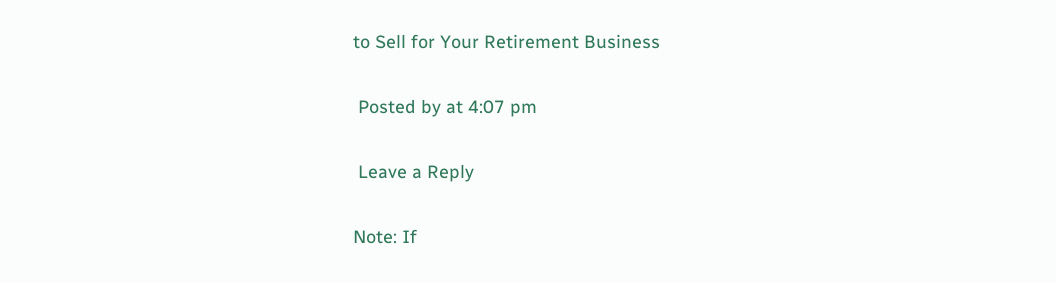to Sell for Your Retirement Business

 Posted by at 4:07 pm

 Leave a Reply

Note: If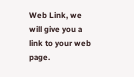Web Link, we will give you a link to your web page.